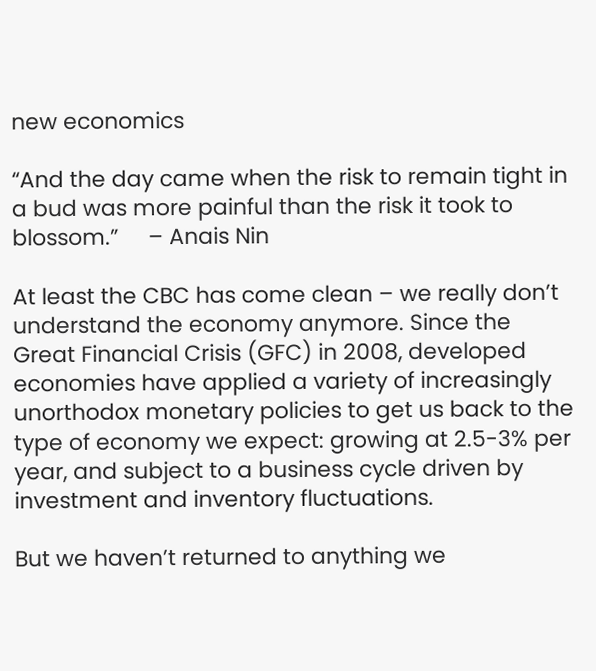new economics

“And the day came when the risk to remain tight in a bud was more painful than the risk it took to blossom.”     – Anais Nin

At least the CBC has come clean – we really don’t understand the economy anymore. Since the Great Financial Crisis (GFC) in 2008, developed economies have applied a variety of increasingly unorthodox monetary policies to get us back to the type of economy we expect: growing at 2.5-3% per year, and subject to a business cycle driven by investment and inventory fluctuations.

But we haven’t returned to anything we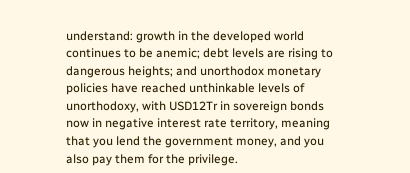understand: growth in the developed world continues to be anemic; debt levels are rising to dangerous heights; and unorthodox monetary policies have reached unthinkable levels of unorthodoxy, with USD12Tr in sovereign bonds now in negative interest rate territory, meaning that you lend the government money, and you also pay them for the privilege.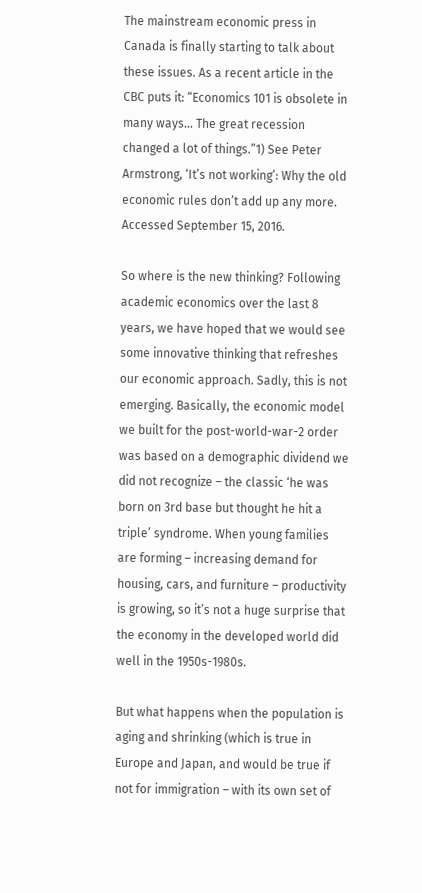The mainstream economic press in Canada is finally starting to talk about these issues. As a recent article in the CBC puts it: “Economics 101 is obsolete in many ways… The great recession changed a lot of things.”1) See Peter Armstrong, ‘It’s not working’: Why the old economic rules don’t add up any more. Accessed September 15, 2016.

So where is the new thinking? Following academic economics over the last 8 years, we have hoped that we would see some innovative thinking that refreshes our economic approach. Sadly, this is not emerging. Basically, the economic model we built for the post-world-war-2 order was based on a demographic dividend we did not recognize – the classic ‘he was born on 3rd base but thought he hit a triple’ syndrome. When young families are forming – increasing demand for housing, cars, and furniture – productivity is growing, so it’s not a huge surprise that the economy in the developed world did well in the 1950s-1980s.

But what happens when the population is aging and shrinking (which is true in Europe and Japan, and would be true if not for immigration – with its own set of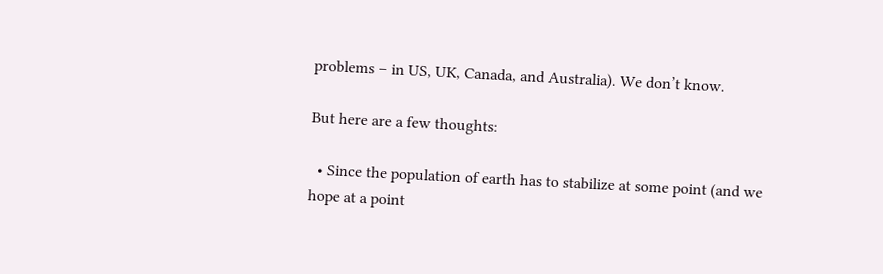problems – in US, UK, Canada, and Australia). We don’t know.

But here are a few thoughts:

  • Since the population of earth has to stabilize at some point (and we hope at a point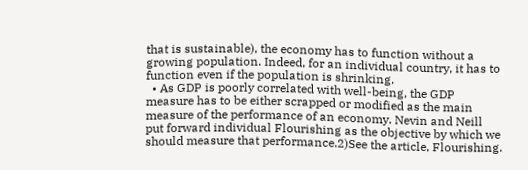that is sustainable), the economy has to function without a growing population. Indeed, for an individual country, it has to function even if the population is shrinking.
  • As GDP is poorly correlated with well-being, the GDP measure has to be either scrapped or modified as the main measure of the performance of an economy. Nevin and Neill put forward individual Flourishing as the objective by which we should measure that performance.2)See the article, Flourishing.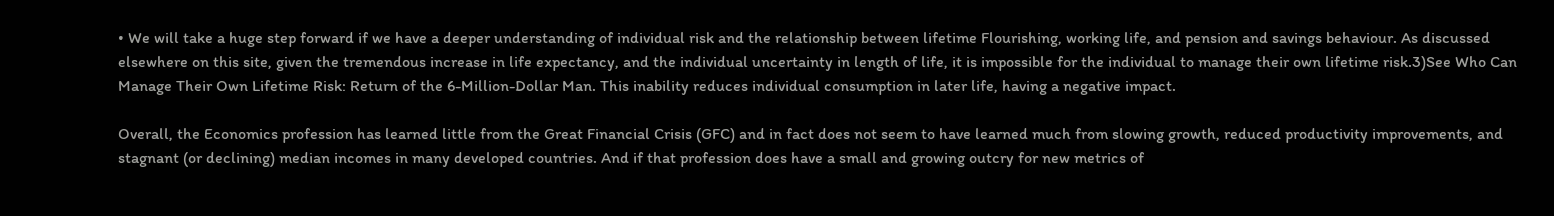• We will take a huge step forward if we have a deeper understanding of individual risk and the relationship between lifetime Flourishing, working life, and pension and savings behaviour. As discussed elsewhere on this site, given the tremendous increase in life expectancy, and the individual uncertainty in length of life, it is impossible for the individual to manage their own lifetime risk.3)See Who Can Manage Their Own Lifetime Risk: Return of the 6-Million-Dollar Man. This inability reduces individual consumption in later life, having a negative impact.

Overall, the Economics profession has learned little from the Great Financial Crisis (GFC) and in fact does not seem to have learned much from slowing growth, reduced productivity improvements, and stagnant (or declining) median incomes in many developed countries. And if that profession does have a small and growing outcry for new metrics of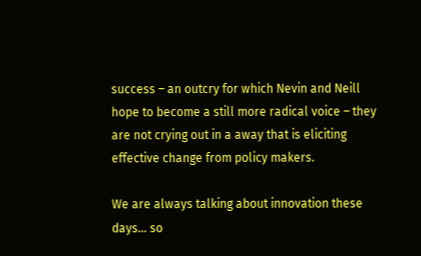success – an outcry for which Nevin and Neill hope to become a still more radical voice – they are not crying out in a away that is eliciting effective change from policy makers.

We are always talking about innovation these days… so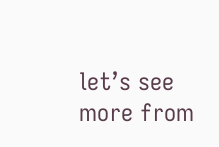let’s see more from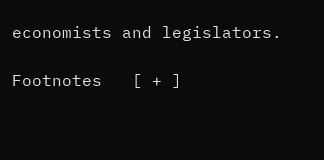economists and legislators.

Footnotes   [ + ]